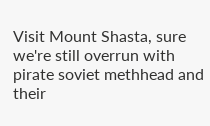Visit Mount Shasta, sure we're still overrun with pirate soviet methhead and their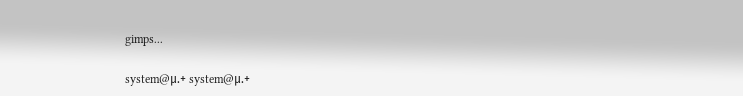gimps...

system@μ.+ system@μ.+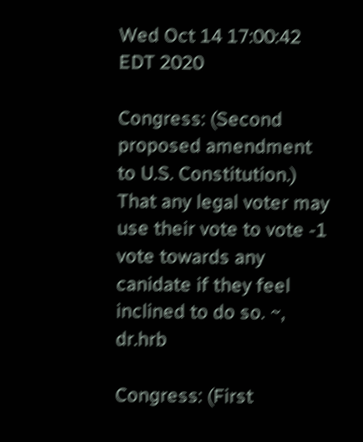Wed Oct 14 17:00:42 EDT 2020

Congress: (Second proposed amendment to U.S. Constitution.)
That any legal voter may use their vote to vote -1 vote towards any canidate if they feel inclined to do so. ~, dr.hrb

Congress: (First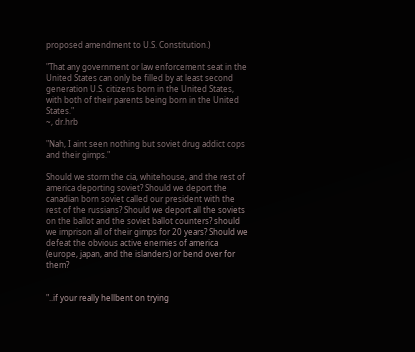proposed amendment to U.S. Constitution.)

"That any government or law enforcement seat in the United States can only be filled by at least second generation U.S. citizens born in the United States, with both of their parents being born in the United States."
~, dr.hrb

"Nah, I aint seen nothing but soviet drug addict cops and their gimps."

Should we storm the cia, whitehouse, and the rest of america deporting soviet? Should we deport the canadian born soviet called our president with the rest of the russians? Should we deport all the soviets on the ballot and the soviet ballot counters? should we imprison all of their gimps for 20 years? Should we defeat the obvious active enemies of america (europe, japan, and the islanders) or bend over for them?


"..if your really hellbent on trying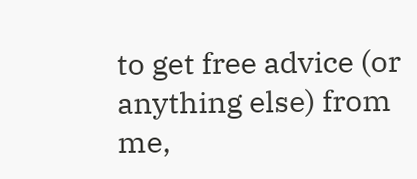to get free advice (or anything else) from me,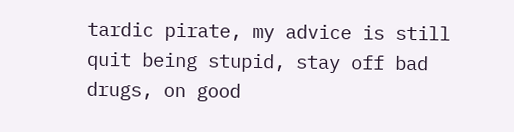tardic pirate, my advice is still quit being stupid, stay off bad drugs, on good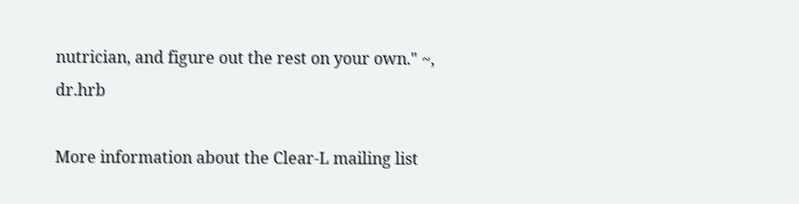nutrician, and figure out the rest on your own." ~, dr.hrb

More information about the Clear-L mailing list